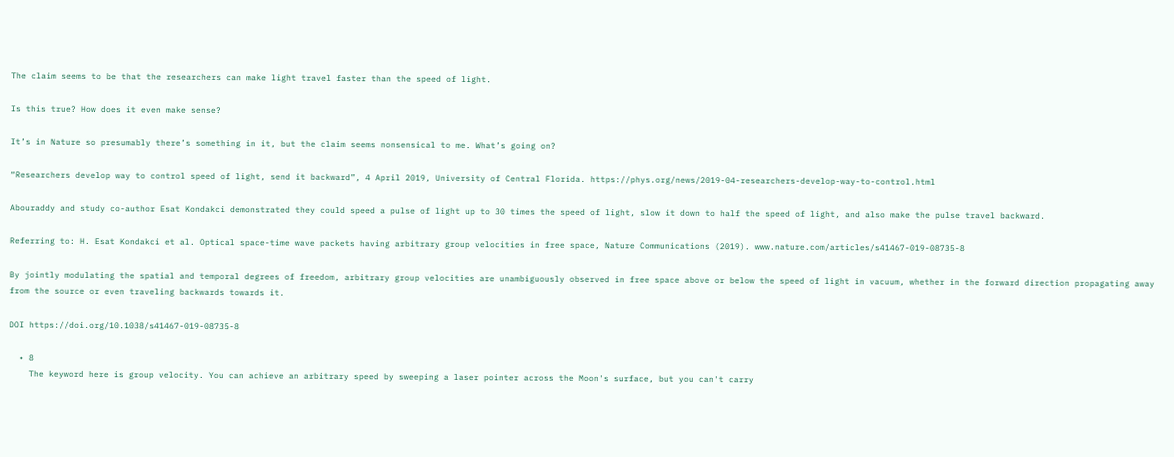The claim seems to be that the researchers can make light travel faster than the speed of light.

Is this true? How does it even make sense?

It’s in Nature so presumably there’s something in it, but the claim seems nonsensical to me. What’s going on?

“Researchers develop way to control speed of light, send it backward”, 4 April 2019, University of Central Florida. https://phys.org/news/2019-04-researchers-develop-way-to-control.html

Abouraddy and study co-author Esat Kondakci demonstrated they could speed a pulse of light up to 30 times the speed of light, slow it down to half the speed of light, and also make the pulse travel backward.

Referring to: H. Esat Kondakci et al. Optical space-time wave packets having arbitrary group velocities in free space, Nature Communications (2019). www.nature.com/articles/s41467-019-08735-8

By jointly modulating the spatial and temporal degrees of freedom, arbitrary group velocities are unambiguously observed in free space above or below the speed of light in vacuum, whether in the forward direction propagating away from the source or even traveling backwards towards it.

DOI https://doi.org/10.1038/s41467-019-08735-8

  • 8
    The keyword here is group velocity. You can achieve an arbitrary speed by sweeping a laser pointer across the Moon's surface, but you can't carry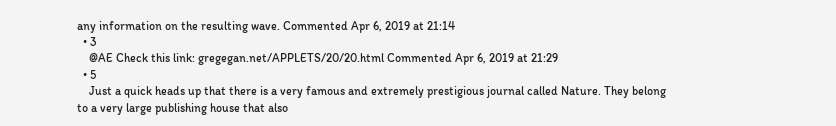any information on the resulting wave. Commented Apr 6, 2019 at 21:14
  • 3
    @AE Check this link: gregegan.net/APPLETS/20/20.html Commented Apr 6, 2019 at 21:29
  • 5
    Just a quick heads up that there is a very famous and extremely prestigious journal called Nature. They belong to a very large publishing house that also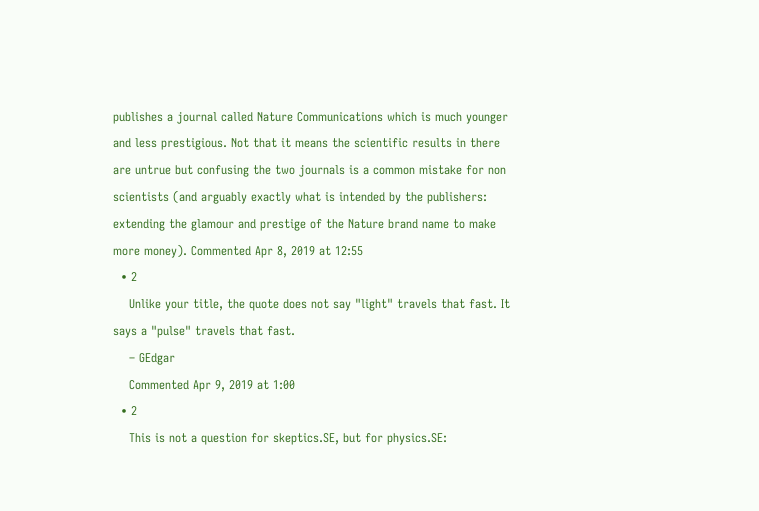publishes a journal called Nature Communications which is much younger and less prestigious. Not that it means the scientific results in there are untrue but confusing the two journals is a common mistake for non scientists (and arguably exactly what is intended by the publishers: extending the glamour and prestige of the Nature brand name to make more money). Commented Apr 8, 2019 at 12:55
  • 2
    Unlike your title, the quote does not say "light" travels that fast. It says a "pulse" travels that fast.
    – GEdgar
    Commented Apr 9, 2019 at 1:00
  • 2
    This is not a question for skeptics.SE, but for physics.SE: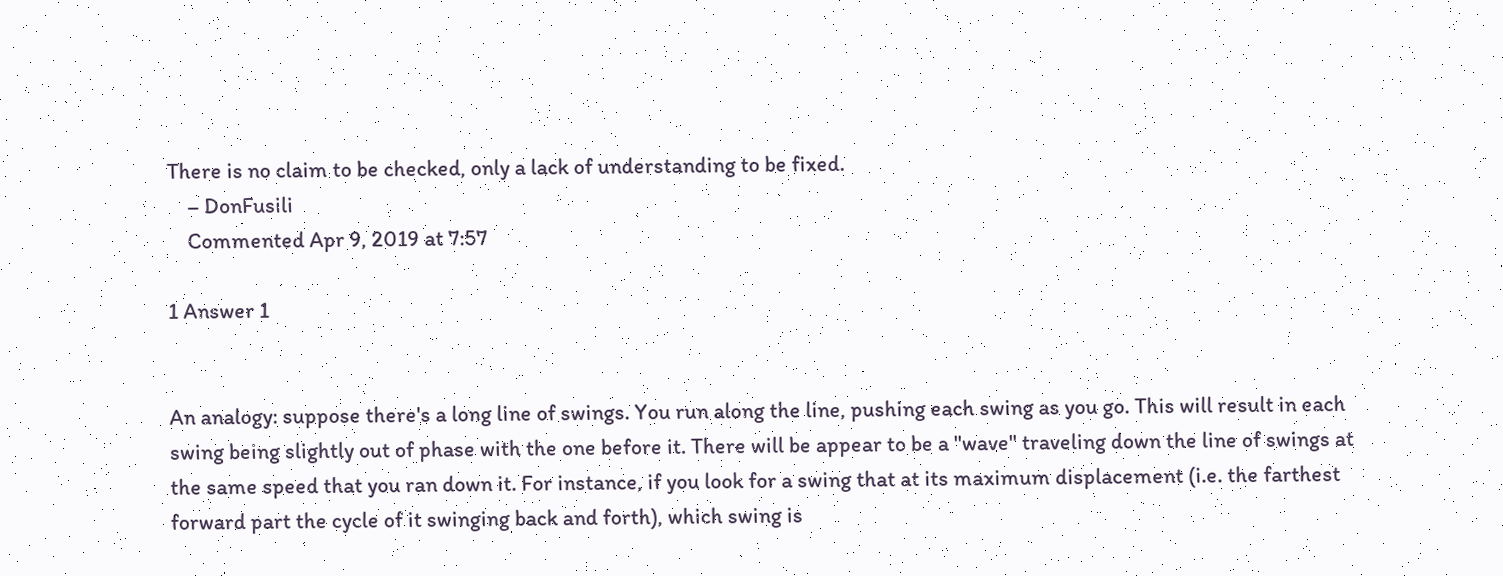There is no claim to be checked, only a lack of understanding to be fixed.
    – DonFusili
    Commented Apr 9, 2019 at 7:57

1 Answer 1


An analogy: suppose there's a long line of swings. You run along the line, pushing each swing as you go. This will result in each swing being slightly out of phase with the one before it. There will be appear to be a "wave" traveling down the line of swings at the same speed that you ran down it. For instance, if you look for a swing that at its maximum displacement (i.e. the farthest forward part the cycle of it swinging back and forth), which swing is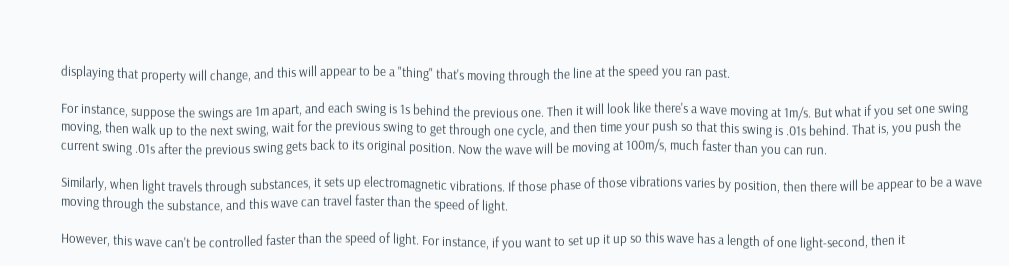displaying that property will change, and this will appear to be a "thing" that's moving through the line at the speed you ran past.

For instance, suppose the swings are 1m apart, and each swing is 1s behind the previous one. Then it will look like there's a wave moving at 1m/s. But what if you set one swing moving, then walk up to the next swing, wait for the previous swing to get through one cycle, and then time your push so that this swing is .01s behind. That is, you push the current swing .01s after the previous swing gets back to its original position. Now the wave will be moving at 100m/s, much faster than you can run.

Similarly, when light travels through substances, it sets up electromagnetic vibrations. If those phase of those vibrations varies by position, then there will be appear to be a wave moving through the substance, and this wave can travel faster than the speed of light.

However, this wave can't be controlled faster than the speed of light. For instance, if you want to set up it up so this wave has a length of one light-second, then it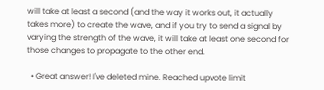will take at least a second (and the way it works out, it actually takes more) to create the wave, and if you try to send a signal by varying the strength of the wave, it will take at least one second for those changes to propagate to the other end.

  • Great answer! I've deleted mine. Reached upvote limit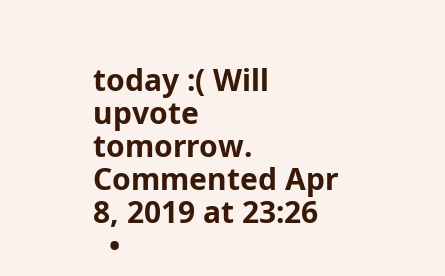today :( Will upvote tomorrow. Commented Apr 8, 2019 at 23:26
  •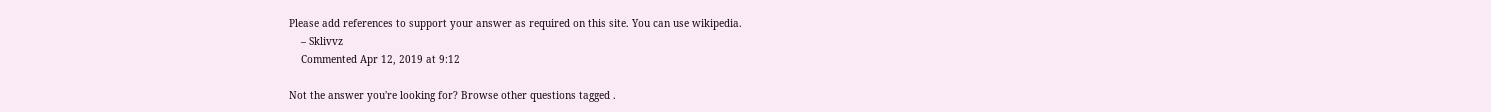Please add references to support your answer as required on this site. You can use wikipedia.
    – Sklivvz
    Commented Apr 12, 2019 at 9:12

Not the answer you're looking for? Browse other questions tagged .